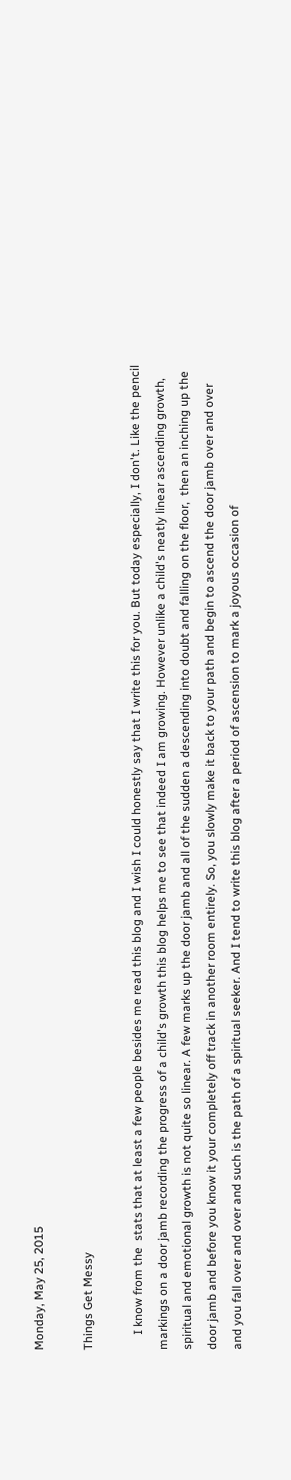Monday, May 25, 2015

Things Get Messy

     I know from the  stats that at least a few people besides me read this blog and I wish I could honestly say that I write this for you. But today especially, I don't. Like the pencil markings on a door jamb recording the progress of a child's growth this blog helps me to see that indeed I am growing. However unlike a child's neatly linear ascending growth, spiritual and emotional growth is not quite so linear. A few marks up the door jamb and all of the sudden a descending into doubt and falling on the floor,  then an inching up the door jamb and before you know it your completely off track in another room entirely. So, you slowly make it back to your path and begin to ascend the door jamb over and over and you fall over and over and such is the path of a spiritual seeker. And I tend to write this blog after a period of ascension to mark a joyous occasion of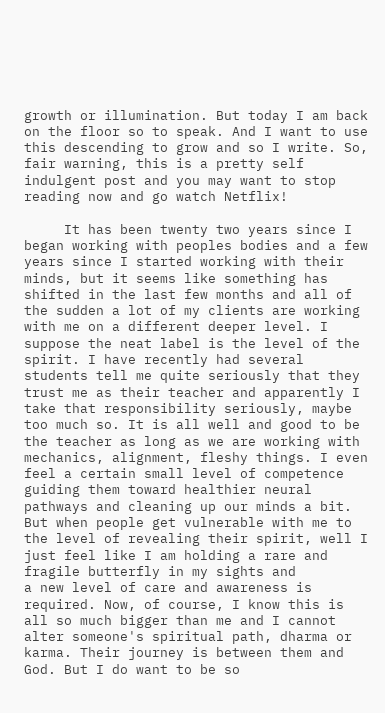growth or illumination. But today I am back on the floor so to speak. And I want to use this descending to grow and so I write. So, fair warning, this is a pretty self indulgent post and you may want to stop reading now and go watch Netflix!

     It has been twenty two years since I began working with peoples bodies and a few years since I started working with their minds, but it seems like something has shifted in the last few months and all of the sudden a lot of my clients are working with me on a different deeper level. I suppose the neat label is the level of the spirit. I have recently had several students tell me quite seriously that they trust me as their teacher and apparently I take that responsibility seriously, maybe too much so. It is all well and good to be the teacher as long as we are working with mechanics, alignment, fleshy things. I even feel a certain small level of competence guiding them toward healthier neural pathways and cleaning up our minds a bit. But when people get vulnerable with me to the level of revealing their spirit, well I just feel like I am holding a rare and fragile butterfly in my sights and
a new level of care and awareness is required. Now, of course, I know this is all so much bigger than me and I cannot alter someone's spiritual path, dharma or karma. Their journey is between them and God. But I do want to be so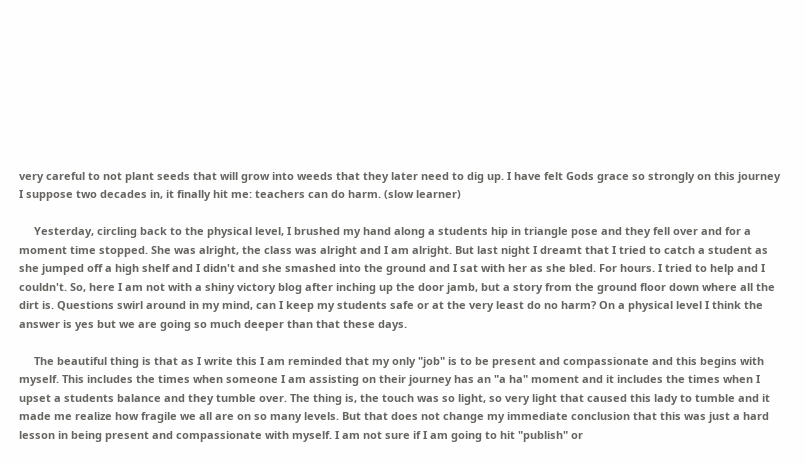very careful to not plant seeds that will grow into weeds that they later need to dig up. I have felt Gods grace so strongly on this journey I suppose two decades in, it finally hit me: teachers can do harm. (slow learner)

     Yesterday, circling back to the physical level, I brushed my hand along a students hip in triangle pose and they fell over and for a moment time stopped. She was alright, the class was alright and I am alright. But last night I dreamt that I tried to catch a student as she jumped off a high shelf and I didn't and she smashed into the ground and I sat with her as she bled. For hours. I tried to help and I couldn't. So, here I am not with a shiny victory blog after inching up the door jamb, but a story from the ground floor down where all the dirt is. Questions swirl around in my mind, can I keep my students safe or at the very least do no harm? On a physical level I think the answer is yes but we are going so much deeper than that these days.

     The beautiful thing is that as I write this I am reminded that my only "job" is to be present and compassionate and this begins with myself. This includes the times when someone I am assisting on their journey has an "a ha" moment and it includes the times when I upset a students balance and they tumble over. The thing is, the touch was so light, so very light that caused this lady to tumble and it made me realize how fragile we all are on so many levels. But that does not change my immediate conclusion that this was just a hard lesson in being present and compassionate with myself. I am not sure if I am going to hit "publish" or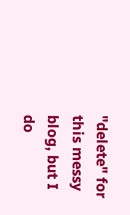"delete" for this messy blog, but I do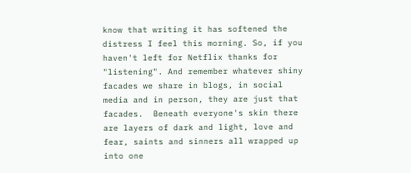know that writing it has softened the distress I feel this morning. So, if you haven't left for Netflix thanks for "listening". And remember whatever shiny facades we share in blogs, in social media and in person, they are just that facades.  Beneath everyone's skin there are layers of dark and light, love and fear, saints and sinners all wrapped up into one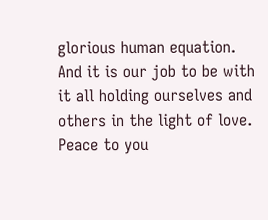glorious human equation. And it is our job to be with it all holding ourselves and others in the light of love. Peace to you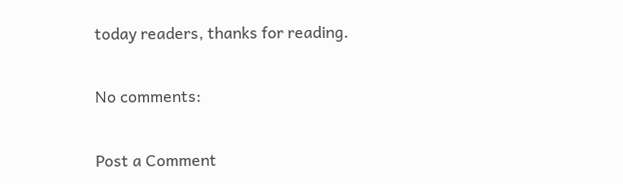today readers, thanks for reading.

No comments:

Post a Comment